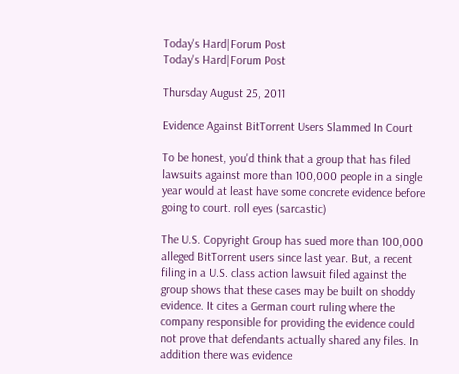Today's Hard|Forum Post
Today's Hard|Forum Post

Thursday August 25, 2011

Evidence Against BitTorrent Users Slammed In Court

To be honest, you'd think that a group that has filed lawsuits against more than 100,000 people in a single year would at least have some concrete evidence before going to court. roll eyes (sarcastic)

The U.S. Copyright Group has sued more than 100,000 alleged BitTorrent users since last year. But, a recent filing in a U.S. class action lawsuit filed against the group shows that these cases may be built on shoddy evidence. It cites a German court ruling where the company responsible for providing the evidence could not prove that defendants actually shared any files. In addition there was evidence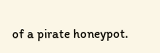of a pirate honeypot.